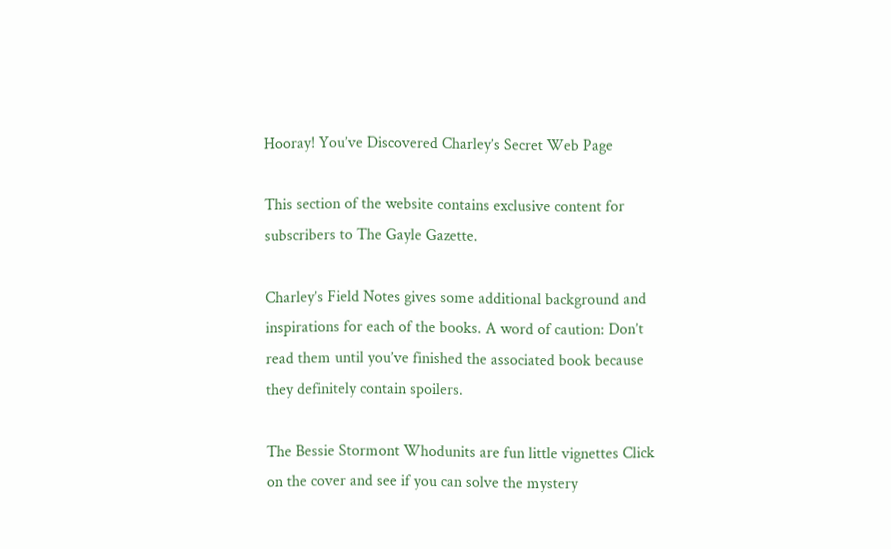Hooray! You’ve Discovered Charley’s Secret Web Page

This section of the website contains exclusive content for subscribers to The Gayle Gazette.

Charley’s Field Notes gives some additional background and inspirations for each of the books. A word of caution: Don’t read them until you’ve finished the associated book because they definitely contain spoilers.

The Bessie Stormont Whodunits are fun little vignettes Click on the cover and see if you can solve the mystery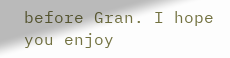before Gran. I hope you enjoy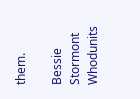them.

Bessie Stormont Whodunits